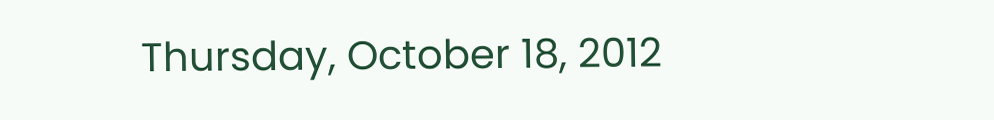Thursday, October 18, 2012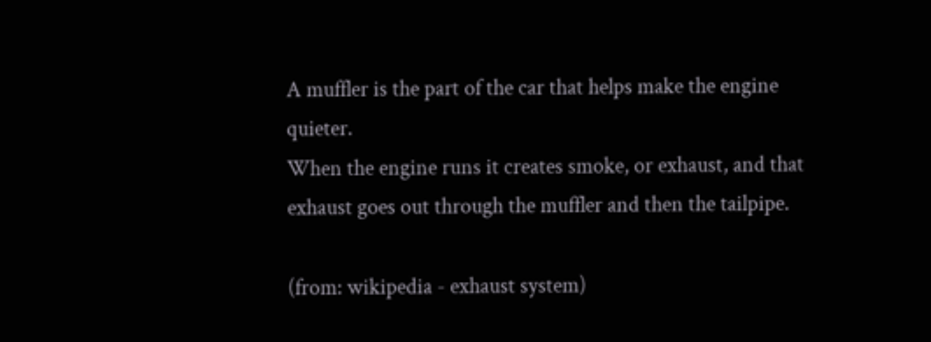A muffler is the part of the car that helps make the engine quieter.
When the engine runs it creates smoke, or exhaust, and that exhaust goes out through the muffler and then the tailpipe.

(from: wikipedia - exhaust system)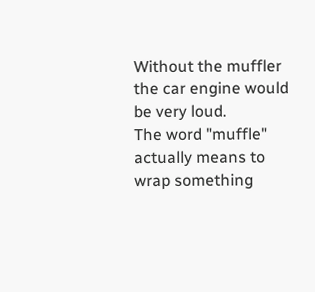Without the muffler the car engine would be very loud.
The word "muffle" actually means to wrap something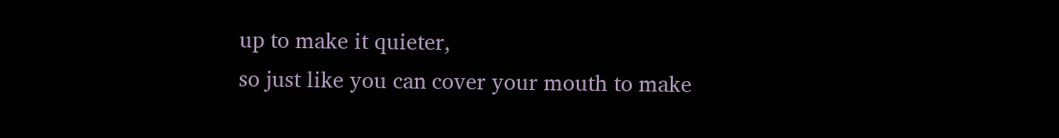up to make it quieter,
so just like you can cover your mouth to make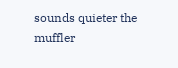sounds quieter the muffler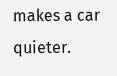makes a car quieter.